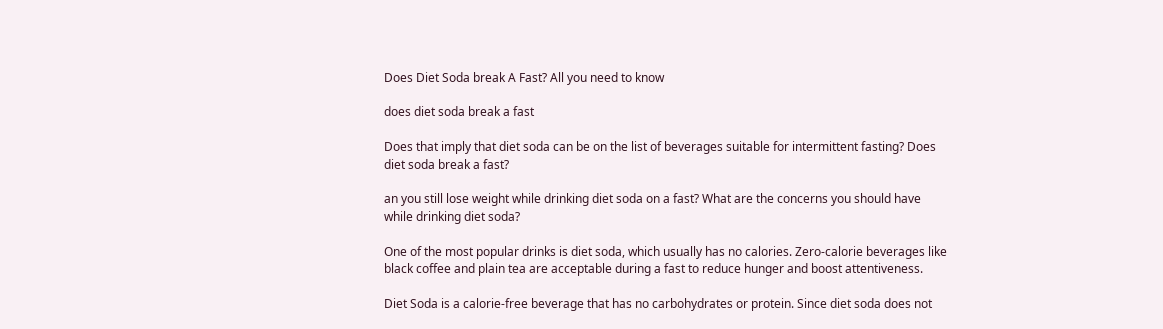Does Diet Soda break A Fast? All you need to know

does diet soda break a fast

Does that imply that diet soda can be on the list of beverages suitable for intermittent fasting? Does diet soda break a fast?

an you still lose weight while drinking diet soda on a fast? What are the concerns you should have while drinking diet soda?

One of the most popular drinks is diet soda, which usually has no calories. Zero-calorie beverages like black coffee and plain tea are acceptable during a fast to reduce hunger and boost attentiveness.

Diet Soda is a calorie-free beverage that has no carbohydrates or protein. Since diet soda does not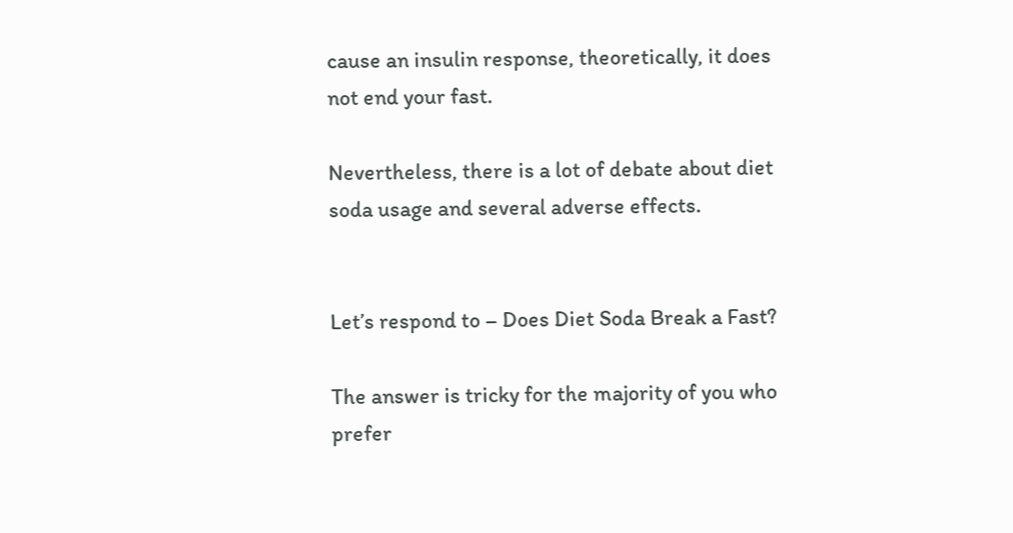cause an insulin response, theoretically, it does not end your fast.

Nevertheless, there is a lot of debate about diet soda usage and several adverse effects.


Let’s respond to – Does Diet Soda Break a Fast?

The answer is tricky for the majority of you who prefer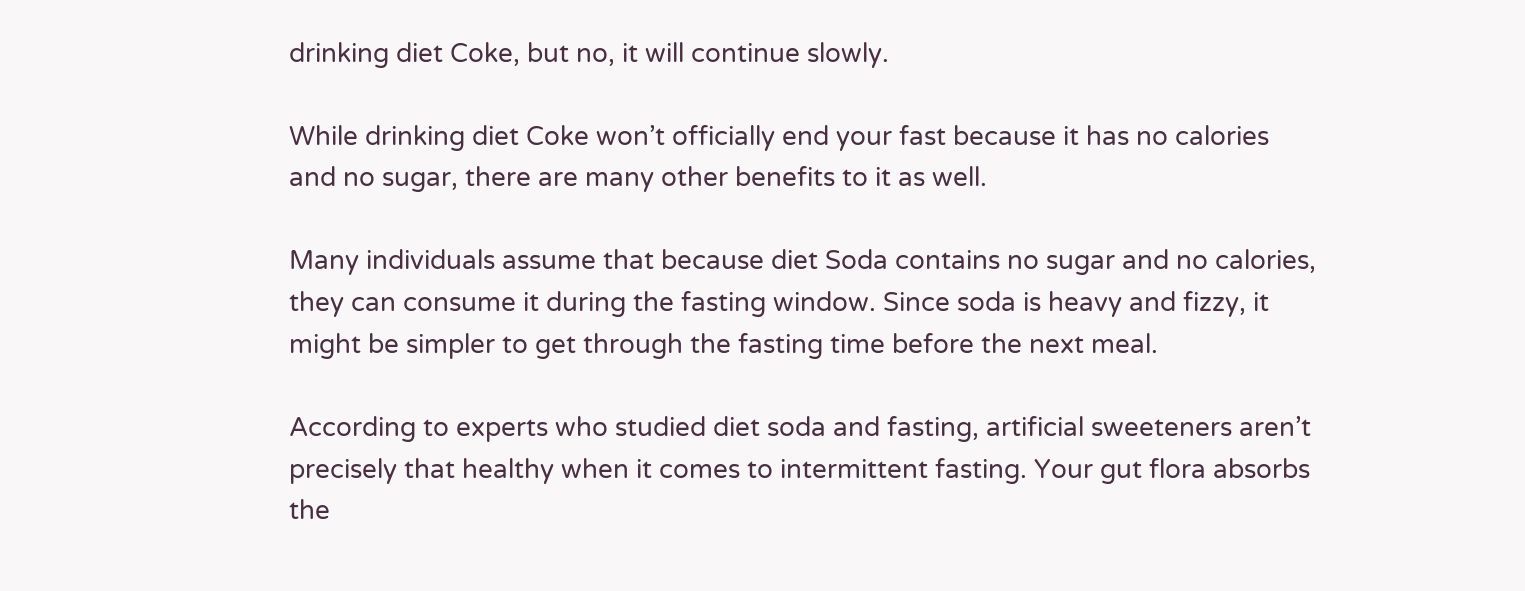drinking diet Coke, but no, it will continue slowly.

While drinking diet Coke won’t officially end your fast because it has no calories and no sugar, there are many other benefits to it as well.

Many individuals assume that because diet Soda contains no sugar and no calories, they can consume it during the fasting window. Since soda is heavy and fizzy, it might be simpler to get through the fasting time before the next meal.

According to experts who studied diet soda and fasting, artificial sweeteners aren’t precisely that healthy when it comes to intermittent fasting. Your gut flora absorbs the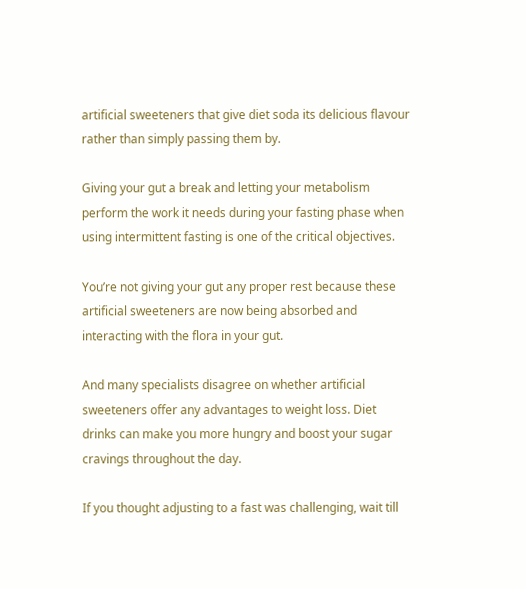artificial sweeteners that give diet soda its delicious flavour rather than simply passing them by.

Giving your gut a break and letting your metabolism perform the work it needs during your fasting phase when using intermittent fasting is one of the critical objectives.

You’re not giving your gut any proper rest because these artificial sweeteners are now being absorbed and interacting with the flora in your gut.

And many specialists disagree on whether artificial sweeteners offer any advantages to weight loss. Diet drinks can make you more hungry and boost your sugar cravings throughout the day.

If you thought adjusting to a fast was challenging, wait till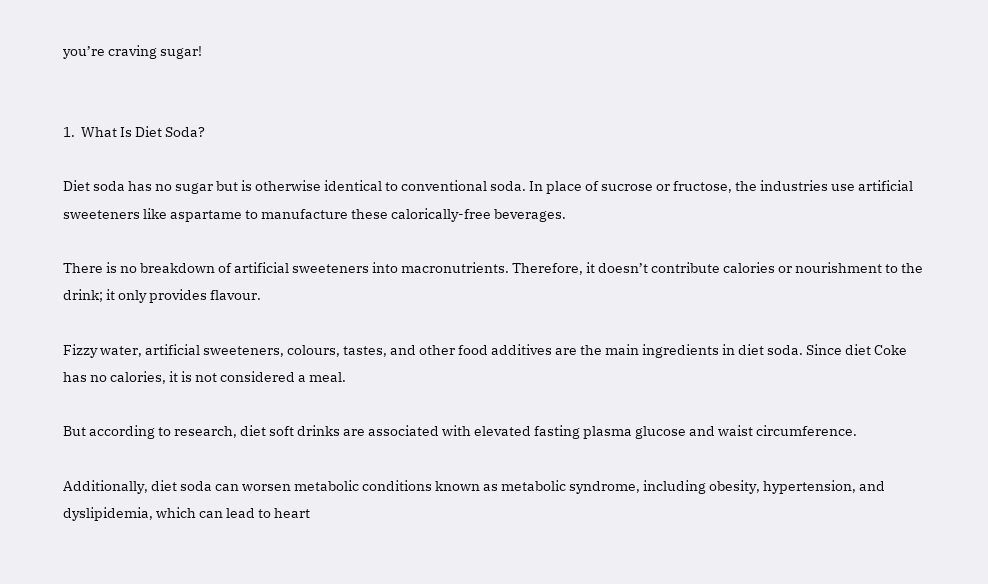you’re craving sugar!


1.  What Is Diet Soda?

Diet soda has no sugar but is otherwise identical to conventional soda. In place of sucrose or fructose, the industries use artificial sweeteners like aspartame to manufacture these calorically-free beverages.

There is no breakdown of artificial sweeteners into macronutrients. Therefore, it doesn’t contribute calories or nourishment to the drink; it only provides flavour.

Fizzy water, artificial sweeteners, colours, tastes, and other food additives are the main ingredients in diet soda. Since diet Coke has no calories, it is not considered a meal.

But according to research, diet soft drinks are associated with elevated fasting plasma glucose and waist circumference.

Additionally, diet soda can worsen metabolic conditions known as metabolic syndrome, including obesity, hypertension, and dyslipidemia, which can lead to heart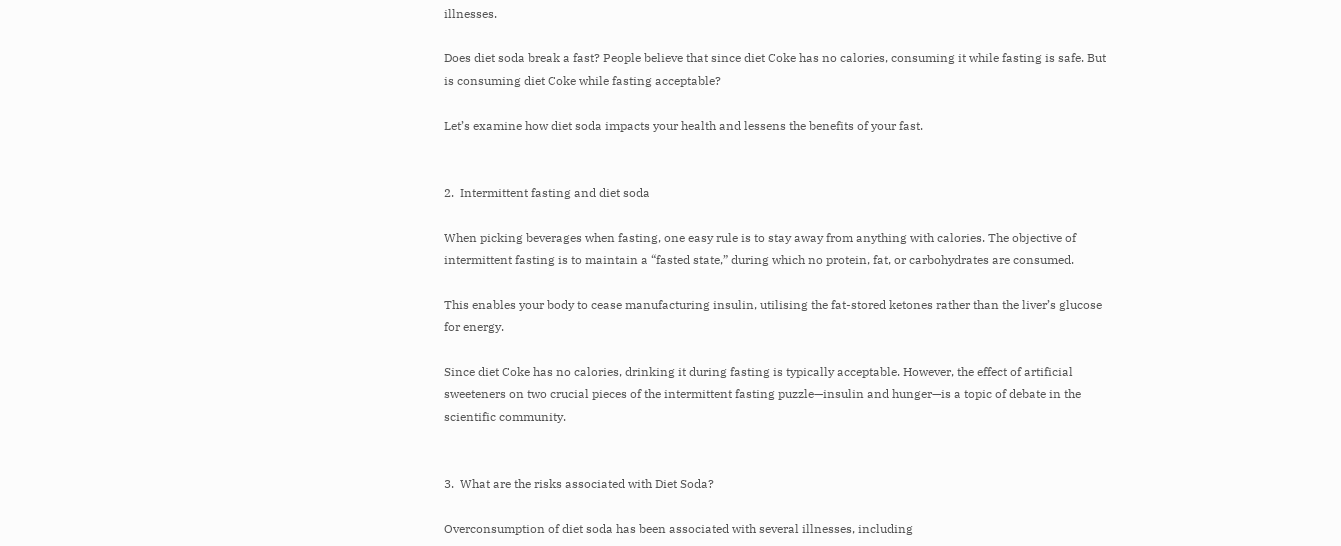illnesses.

Does diet soda break a fast? People believe that since diet Coke has no calories, consuming it while fasting is safe. But is consuming diet Coke while fasting acceptable?

Let’s examine how diet soda impacts your health and lessens the benefits of your fast.


2.  Intermittent fasting and diet soda

When picking beverages when fasting, one easy rule is to stay away from anything with calories. The objective of intermittent fasting is to maintain a “fasted state,” during which no protein, fat, or carbohydrates are consumed.

This enables your body to cease manufacturing insulin, utilising the fat-stored ketones rather than the liver’s glucose for energy.

Since diet Coke has no calories, drinking it during fasting is typically acceptable. However, the effect of artificial sweeteners on two crucial pieces of the intermittent fasting puzzle—insulin and hunger—is a topic of debate in the scientific community.


3.  What are the risks associated with Diet Soda?

Overconsumption of diet soda has been associated with several illnesses, including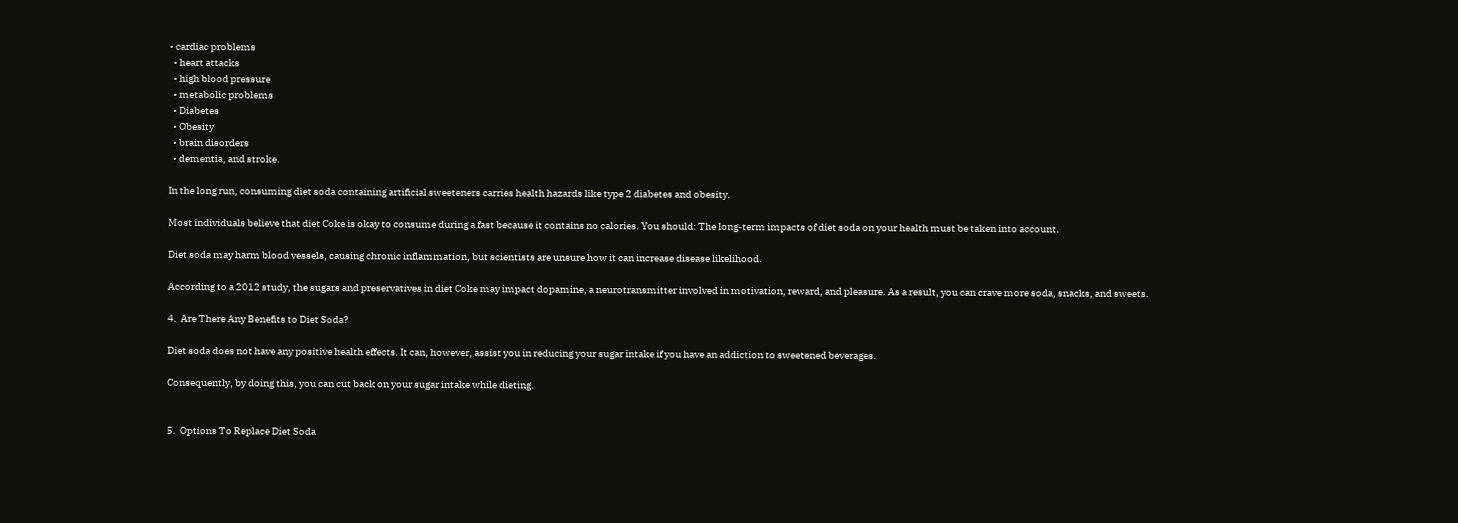• cardiac problems
  • heart attacks
  • high blood pressure
  • metabolic problems
  • Diabetes
  • Obesity
  • brain disorders
  • dementia, and stroke.

In the long run, consuming diet soda containing artificial sweeteners carries health hazards like type 2 diabetes and obesity.

Most individuals believe that diet Coke is okay to consume during a fast because it contains no calories. You should: The long-term impacts of diet soda on your health must be taken into account.

Diet soda may harm blood vessels, causing chronic inflammation, but scientists are unsure how it can increase disease likelihood.

According to a 2012 study, the sugars and preservatives in diet Coke may impact dopamine, a neurotransmitter involved in motivation, reward, and pleasure. As a result, you can crave more soda, snacks, and sweets.

4.  Are There Any Benefits to Diet Soda?

Diet soda does not have any positive health effects. It can, however, assist you in reducing your sugar intake if you have an addiction to sweetened beverages.

Consequently, by doing this, you can cut back on your sugar intake while dieting.


5.  Options To Replace Diet Soda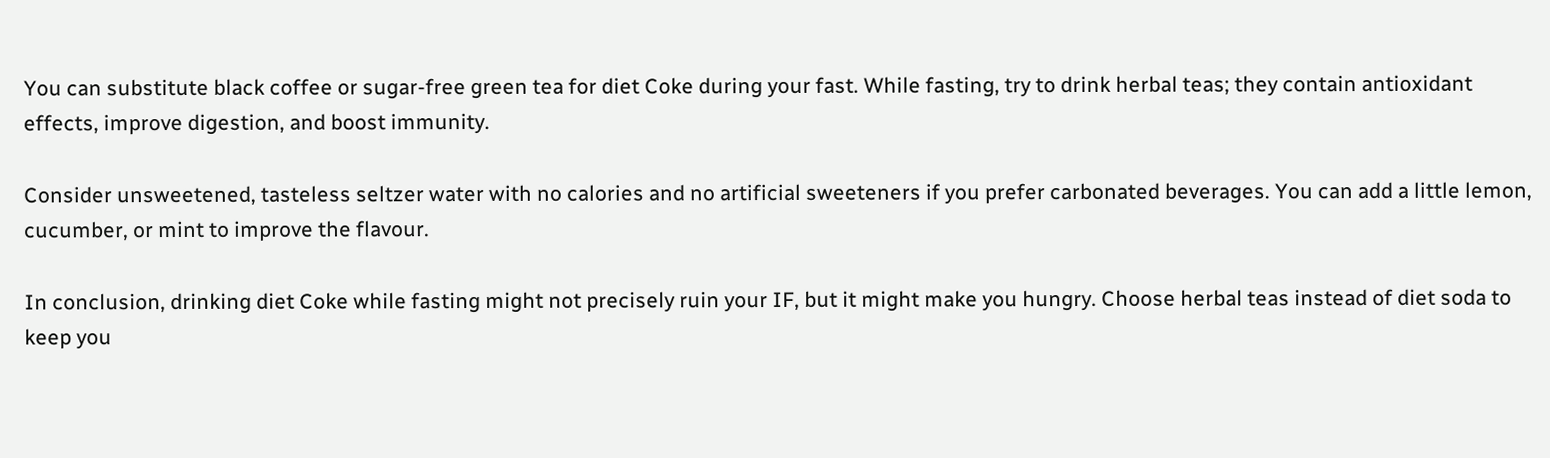You can substitute black coffee or sugar-free green tea for diet Coke during your fast. While fasting, try to drink herbal teas; they contain antioxidant effects, improve digestion, and boost immunity.

Consider unsweetened, tasteless seltzer water with no calories and no artificial sweeteners if you prefer carbonated beverages. You can add a little lemon, cucumber, or mint to improve the flavour.

In conclusion, drinking diet Coke while fasting might not precisely ruin your IF, but it might make you hungry. Choose herbal teas instead of diet soda to keep you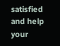satisfied and help your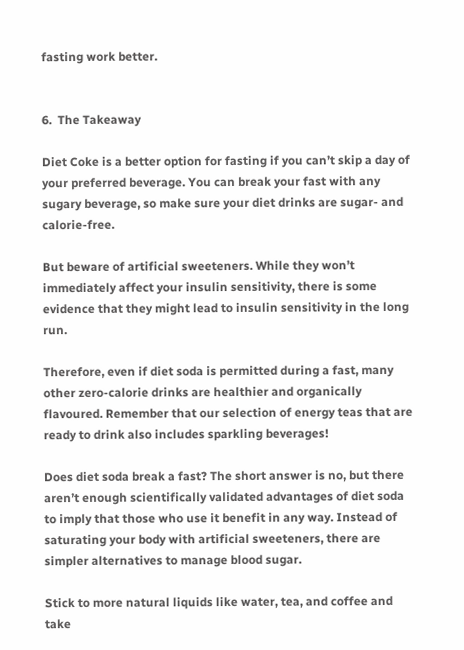fasting work better.


6.  The Takeaway

Diet Coke is a better option for fasting if you can’t skip a day of your preferred beverage. You can break your fast with any sugary beverage, so make sure your diet drinks are sugar- and calorie-free.

But beware of artificial sweeteners. While they won’t immediately affect your insulin sensitivity, there is some evidence that they might lead to insulin sensitivity in the long run.

Therefore, even if diet soda is permitted during a fast, many other zero-calorie drinks are healthier and organically flavoured. Remember that our selection of energy teas that are ready to drink also includes sparkling beverages!

Does diet soda break a fast? The short answer is no, but there aren’t enough scientifically validated advantages of diet soda to imply that those who use it benefit in any way. Instead of saturating your body with artificial sweeteners, there are simpler alternatives to manage blood sugar.

Stick to more natural liquids like water, tea, and coffee and take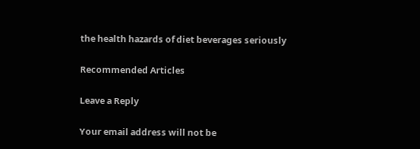the health hazards of diet beverages seriously

Recommended Articles

Leave a Reply

Your email address will not be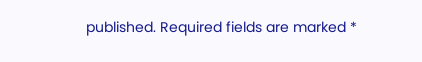published. Required fields are marked *